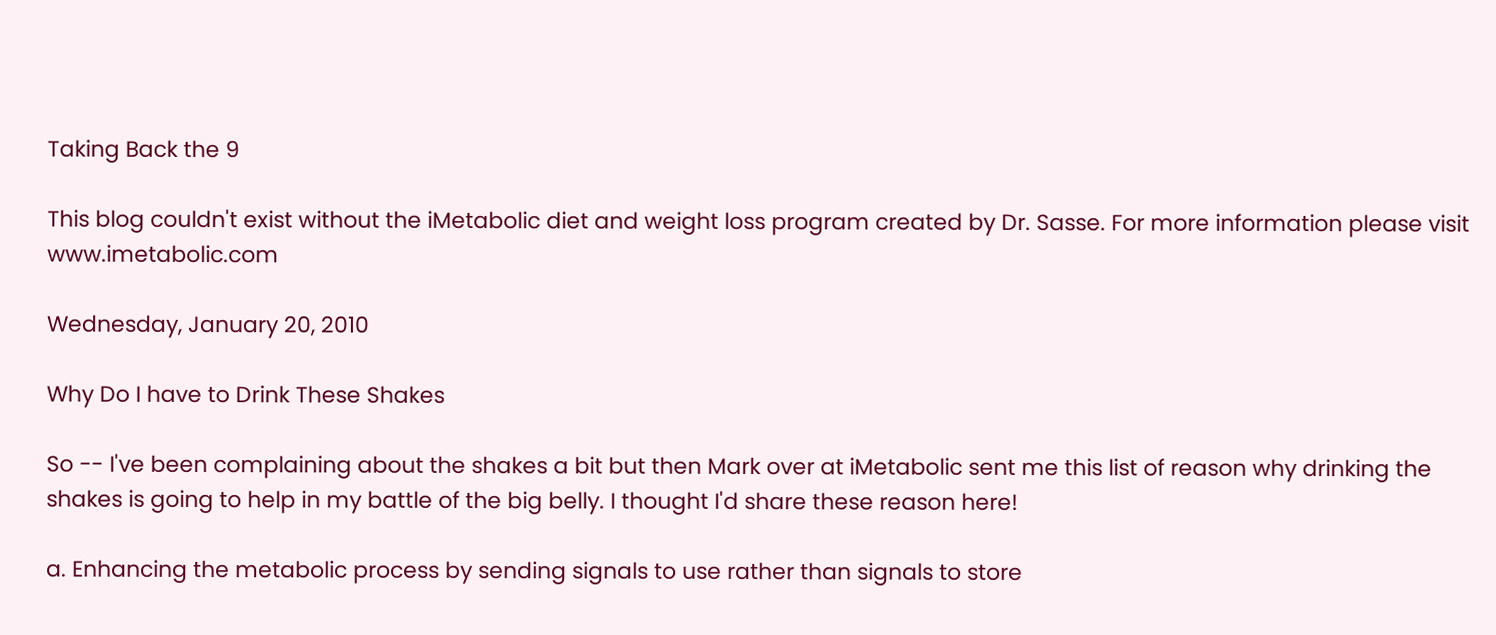Taking Back the 9

This blog couldn't exist without the iMetabolic diet and weight loss program created by Dr. Sasse. For more information please visit www.imetabolic.com

Wednesday, January 20, 2010

Why Do I have to Drink These Shakes

So -- I've been complaining about the shakes a bit but then Mark over at iMetabolic sent me this list of reason why drinking the shakes is going to help in my battle of the big belly. I thought I'd share these reason here!

a. Enhancing the metabolic process by sending signals to use rather than signals to store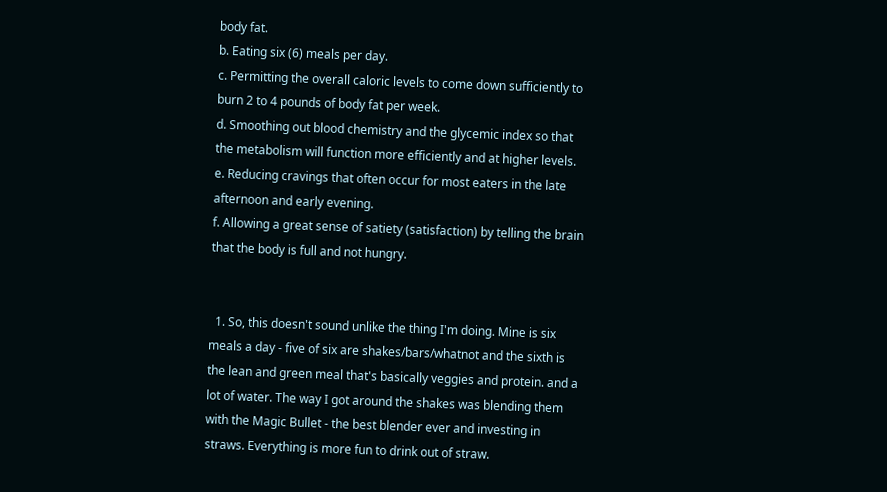body fat.
b. Eating six (6) meals per day.
c. Permitting the overall caloric levels to come down sufficiently to burn 2 to 4 pounds of body fat per week.
d. Smoothing out blood chemistry and the glycemic index so that the metabolism will function more efficiently and at higher levels.
e. Reducing cravings that often occur for most eaters in the late afternoon and early evening.
f. Allowing a great sense of satiety (satisfaction) by telling the brain that the body is full and not hungry.


  1. So, this doesn't sound unlike the thing I'm doing. Mine is six meals a day - five of six are shakes/bars/whatnot and the sixth is the lean and green meal that's basically veggies and protein. and a lot of water. The way I got around the shakes was blending them with the Magic Bullet - the best blender ever and investing in straws. Everything is more fun to drink out of straw.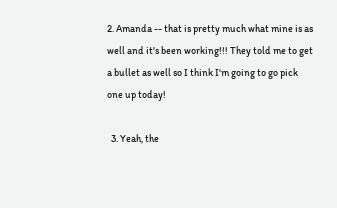2. Amanda -- that is pretty much what mine is as well and it's been working!!! They told me to get a bullet as well so I think I'm going to go pick one up today!

  3. Yeah, the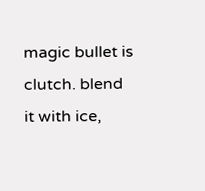magic bullet is clutch. blend it with ice,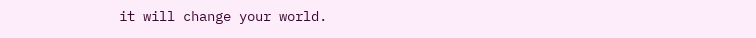it will change your world.